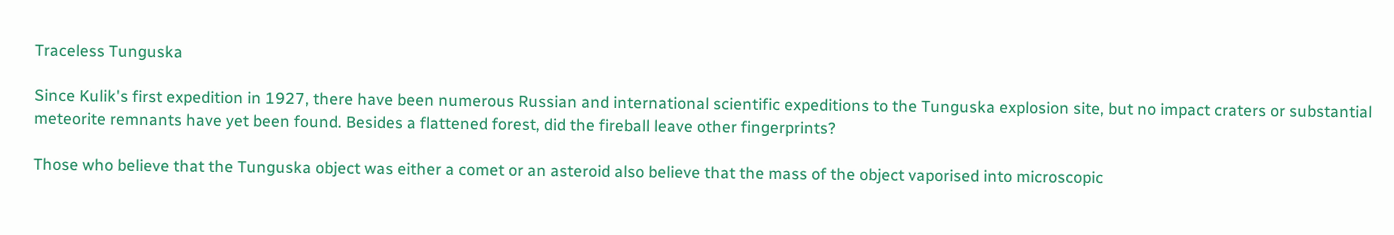Traceless Tunguska

Since Kulik's first expedition in 1927, there have been numerous Russian and international scientific expeditions to the Tunguska explosion site, but no impact craters or substantial meteorite remnants have yet been found. Besides a flattened forest, did the fireball leave other fingerprints?

Those who believe that the Tunguska object was either a comet or an asteroid also believe that the mass of the object vaporised into microscopic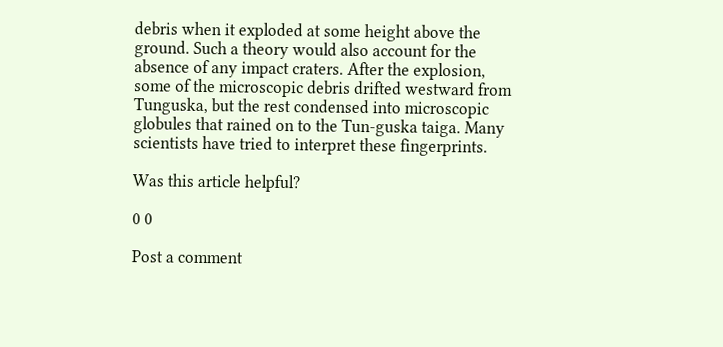debris when it exploded at some height above the ground. Such a theory would also account for the absence of any impact craters. After the explosion, some of the microscopic debris drifted westward from Tunguska, but the rest condensed into microscopic globules that rained on to the Tun-guska taiga. Many scientists have tried to interpret these fingerprints.

Was this article helpful?

0 0

Post a comment